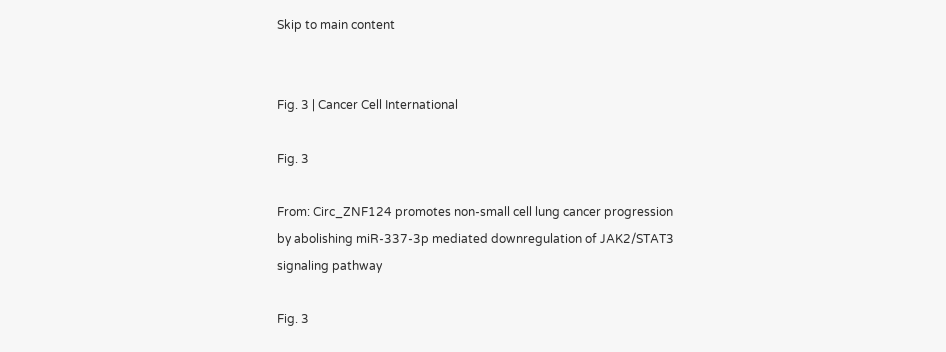Skip to main content


Fig. 3 | Cancer Cell International

Fig. 3

From: Circ_ZNF124 promotes non-small cell lung cancer progression by abolishing miR-337-3p mediated downregulation of JAK2/STAT3 signaling pathway

Fig. 3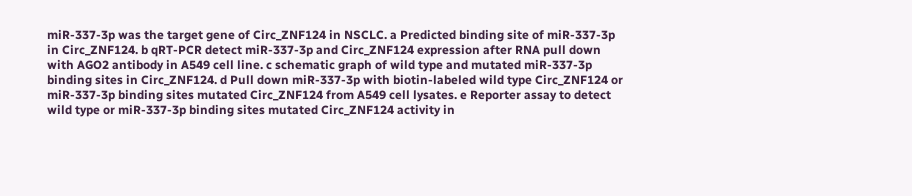miR-337-3p was the target gene of Circ_ZNF124 in NSCLC. a Predicted binding site of miR-337-3p in Circ_ZNF124. b qRT-PCR detect miR-337-3p and Circ_ZNF124 expression after RNA pull down with AGO2 antibody in A549 cell line. c schematic graph of wild type and mutated miR-337-3p binding sites in Circ_ZNF124. d Pull down miR-337-3p with biotin-labeled wild type Circ_ZNF124 or miR-337-3p binding sites mutated Circ_ZNF124 from A549 cell lysates. e Reporter assay to detect wild type or miR-337-3p binding sites mutated Circ_ZNF124 activity in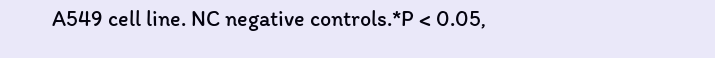A549 cell line. NC negative controls.*P < 0.05,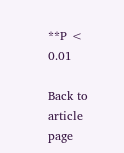**P < 0.01

Back to article page